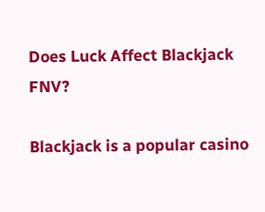Does Luck Affect Blackjack FNV?

Blackjack is a popular casino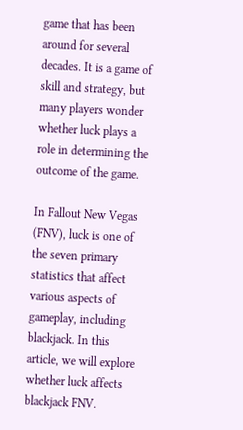game that has been around for several decades. It is a game of skill and strategy, but many players wonder whether luck plays a role in determining the outcome of the game.

In Fallout New Vegas (FNV), luck is one of the seven primary statistics that affect various aspects of gameplay, including blackjack. In this article, we will explore whether luck affects blackjack FNV.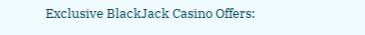Exclusive BlackJack Casino Offers: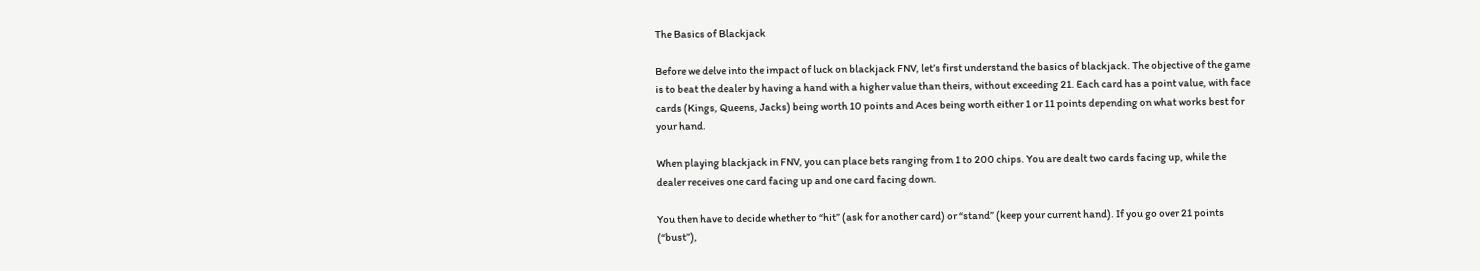The Basics of Blackjack

Before we delve into the impact of luck on blackjack FNV, let’s first understand the basics of blackjack. The objective of the game is to beat the dealer by having a hand with a higher value than theirs, without exceeding 21. Each card has a point value, with face cards (Kings, Queens, Jacks) being worth 10 points and Aces being worth either 1 or 11 points depending on what works best for your hand.

When playing blackjack in FNV, you can place bets ranging from 1 to 200 chips. You are dealt two cards facing up, while the dealer receives one card facing up and one card facing down.

You then have to decide whether to “hit” (ask for another card) or “stand” (keep your current hand). If you go over 21 points (“bust”),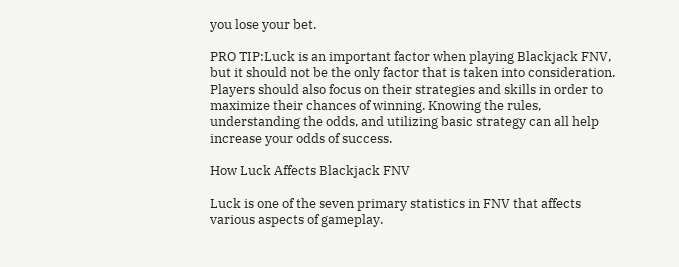you lose your bet.

PRO TIP:Luck is an important factor when playing Blackjack FNV, but it should not be the only factor that is taken into consideration. Players should also focus on their strategies and skills in order to maximize their chances of winning. Knowing the rules, understanding the odds, and utilizing basic strategy can all help increase your odds of success.

How Luck Affects Blackjack FNV

Luck is one of the seven primary statistics in FNV that affects various aspects of gameplay.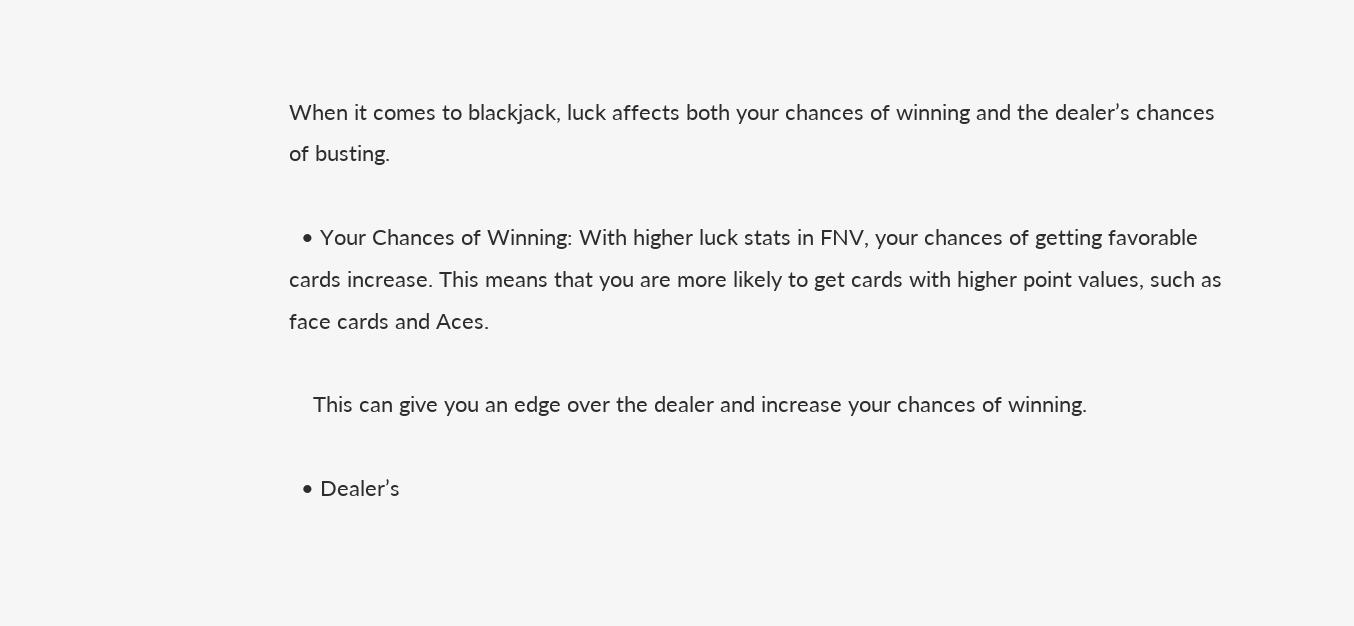When it comes to blackjack, luck affects both your chances of winning and the dealer’s chances of busting.

  • Your Chances of Winning: With higher luck stats in FNV, your chances of getting favorable cards increase. This means that you are more likely to get cards with higher point values, such as face cards and Aces.

    This can give you an edge over the dealer and increase your chances of winning.

  • Dealer’s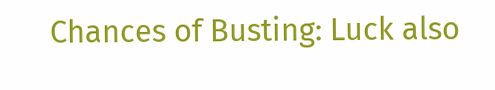Chances of Busting: Luck also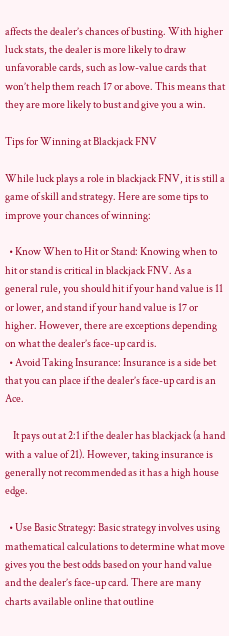affects the dealer’s chances of busting. With higher luck stats, the dealer is more likely to draw unfavorable cards, such as low-value cards that won’t help them reach 17 or above. This means that they are more likely to bust and give you a win.

Tips for Winning at Blackjack FNV

While luck plays a role in blackjack FNV, it is still a game of skill and strategy. Here are some tips to improve your chances of winning:

  • Know When to Hit or Stand: Knowing when to hit or stand is critical in blackjack FNV. As a general rule, you should hit if your hand value is 11 or lower, and stand if your hand value is 17 or higher. However, there are exceptions depending on what the dealer’s face-up card is.
  • Avoid Taking Insurance: Insurance is a side bet that you can place if the dealer’s face-up card is an Ace.

    It pays out at 2:1 if the dealer has blackjack (a hand with a value of 21). However, taking insurance is generally not recommended as it has a high house edge.

  • Use Basic Strategy: Basic strategy involves using mathematical calculations to determine what move gives you the best odds based on your hand value and the dealer’s face-up card. There are many charts available online that outline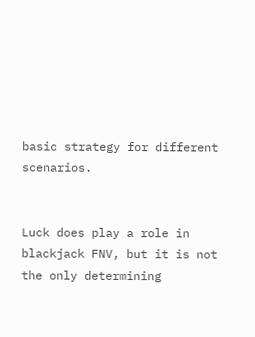basic strategy for different scenarios.


Luck does play a role in blackjack FNV, but it is not the only determining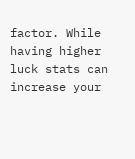factor. While having higher luck stats can increase your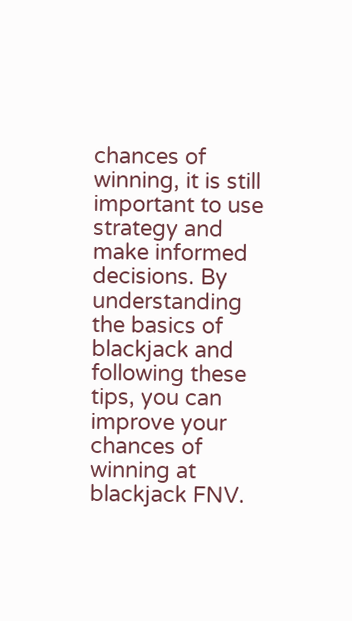chances of winning, it is still important to use strategy and make informed decisions. By understanding the basics of blackjack and following these tips, you can improve your chances of winning at blackjack FNV.